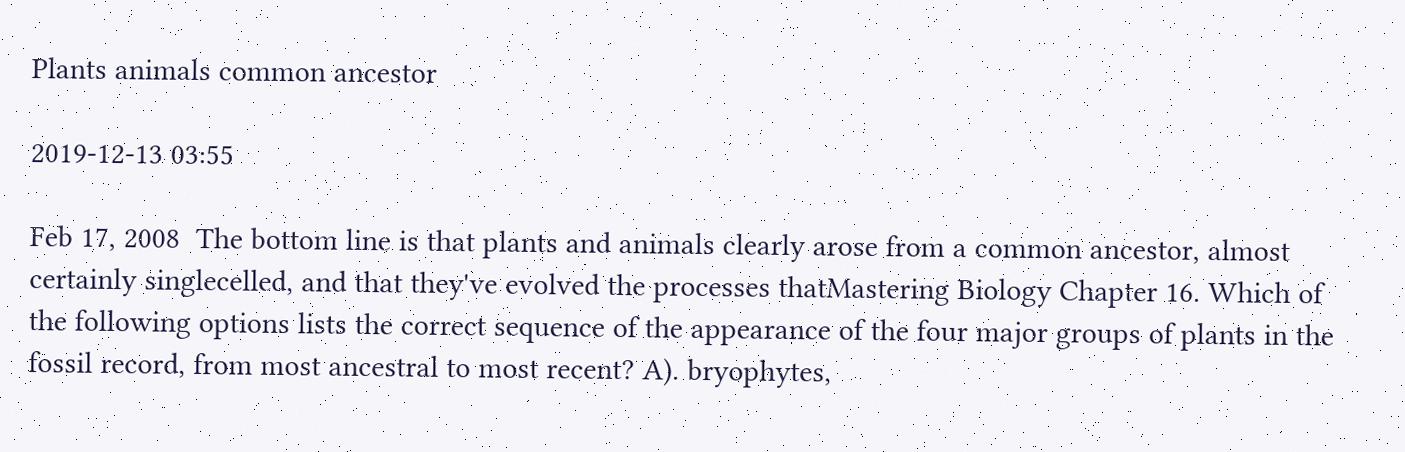Plants animals common ancestor

2019-12-13 03:55

Feb 17, 2008  The bottom line is that plants and animals clearly arose from a common ancestor, almost certainly singlecelled, and that they've evolved the processes thatMastering Biology Chapter 16. Which of the following options lists the correct sequence of the appearance of the four major groups of plants in the fossil record, from most ancestral to most recent? A). bryophytes,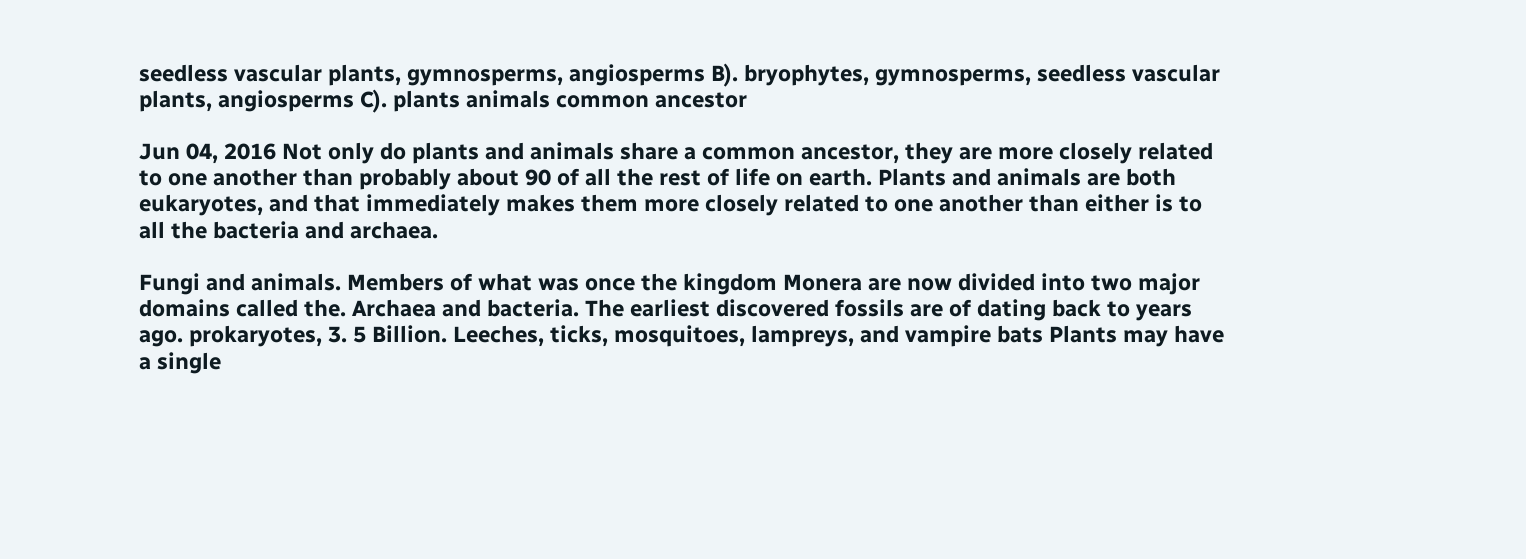seedless vascular plants, gymnosperms, angiosperms B). bryophytes, gymnosperms, seedless vascular plants, angiosperms C). plants animals common ancestor

Jun 04, 2016 Not only do plants and animals share a common ancestor, they are more closely related to one another than probably about 90 of all the rest of life on earth. Plants and animals are both eukaryotes, and that immediately makes them more closely related to one another than either is to all the bacteria and archaea.

Fungi and animals. Members of what was once the kingdom Monera are now divided into two major domains called the. Archaea and bacteria. The earliest discovered fossils are of dating back to years ago. prokaryotes, 3. 5 Billion. Leeches, ticks, mosquitoes, lampreys, and vampire bats Plants may have a single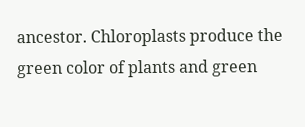ancestor. Chloroplasts produce the green color of plants and green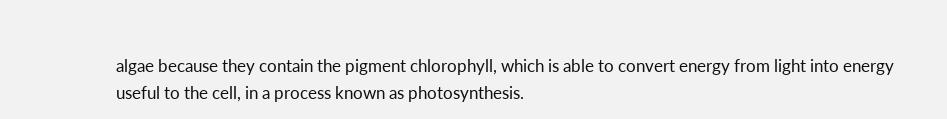algae because they contain the pigment chlorophyll, which is able to convert energy from light into energy useful to the cell, in a process known as photosynthesis.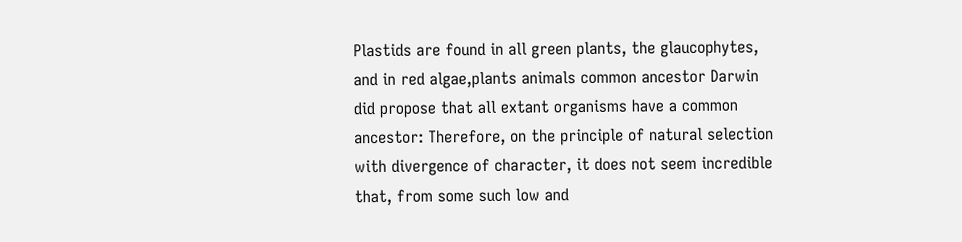Plastids are found in all green plants, the glaucophytes, and in red algae,plants animals common ancestor Darwin did propose that all extant organisms have a common ancestor: Therefore, on the principle of natural selection with divergence of character, it does not seem incredible that, from some such low and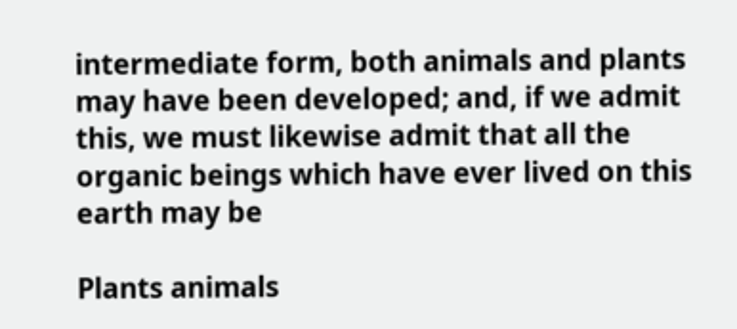intermediate form, both animals and plants may have been developed; and, if we admit this, we must likewise admit that all the organic beings which have ever lived on this earth may be

Plants animals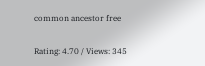common ancestor free

Rating: 4.70 / Views: 345